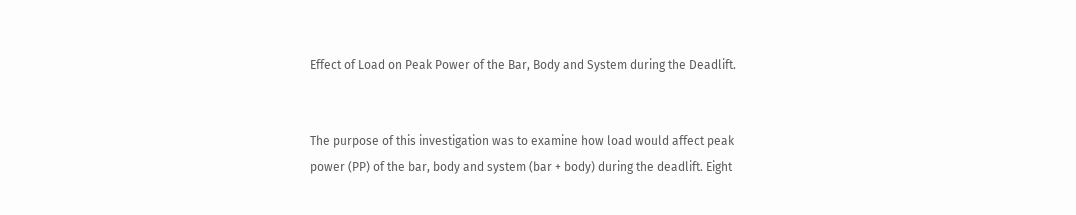Effect of Load on Peak Power of the Bar, Body and System during the Deadlift.


The purpose of this investigation was to examine how load would affect peak power (PP) of the bar, body and system (bar + body) during the deadlift. Eight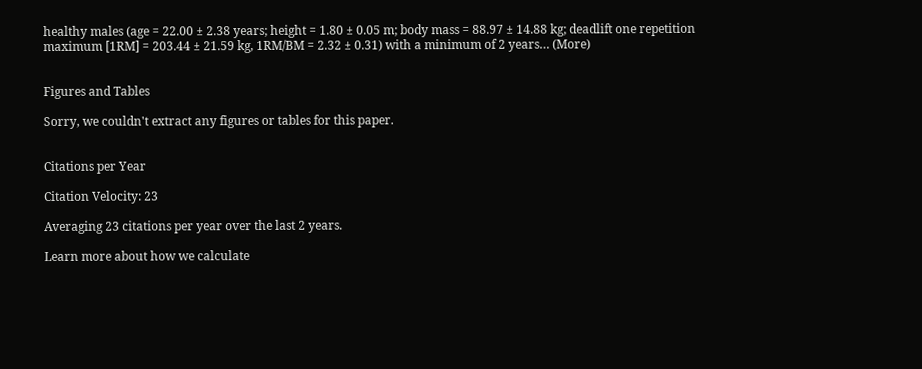healthy males (age = 22.00 ± 2.38 years; height = 1.80 ± 0.05 m; body mass = 88.97 ± 14.88 kg; deadlift one repetition maximum [1RM] = 203.44 ± 21.59 kg, 1RM/BM = 2.32 ± 0.31) with a minimum of 2 years… (More)


Figures and Tables

Sorry, we couldn't extract any figures or tables for this paper.


Citations per Year

Citation Velocity: 23

Averaging 23 citations per year over the last 2 years.

Learn more about how we calculate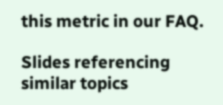this metric in our FAQ.

Slides referencing similar topics